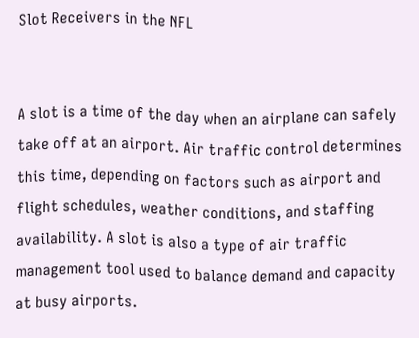Slot Receivers in the NFL


A slot is a time of the day when an airplane can safely take off at an airport. Air traffic control determines this time, depending on factors such as airport and flight schedules, weather conditions, and staffing availability. A slot is also a type of air traffic management tool used to balance demand and capacity at busy airports.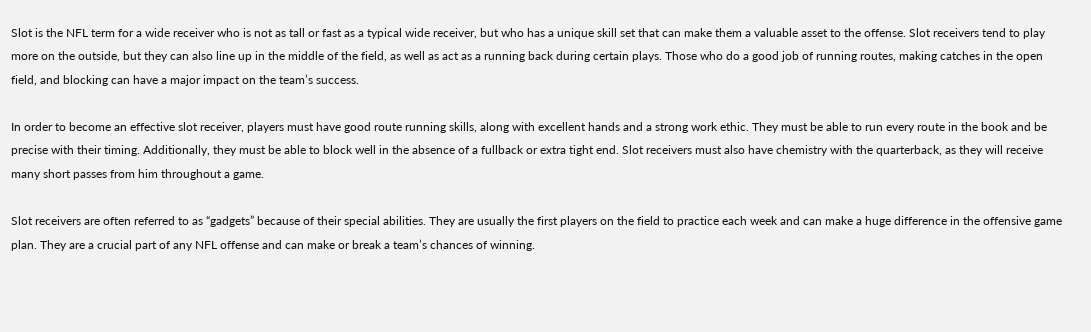Slot is the NFL term for a wide receiver who is not as tall or fast as a typical wide receiver, but who has a unique skill set that can make them a valuable asset to the offense. Slot receivers tend to play more on the outside, but they can also line up in the middle of the field, as well as act as a running back during certain plays. Those who do a good job of running routes, making catches in the open field, and blocking can have a major impact on the team’s success.

In order to become an effective slot receiver, players must have good route running skills, along with excellent hands and a strong work ethic. They must be able to run every route in the book and be precise with their timing. Additionally, they must be able to block well in the absence of a fullback or extra tight end. Slot receivers must also have chemistry with the quarterback, as they will receive many short passes from him throughout a game.

Slot receivers are often referred to as “gadgets” because of their special abilities. They are usually the first players on the field to practice each week and can make a huge difference in the offensive game plan. They are a crucial part of any NFL offense and can make or break a team’s chances of winning.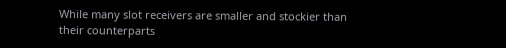While many slot receivers are smaller and stockier than their counterparts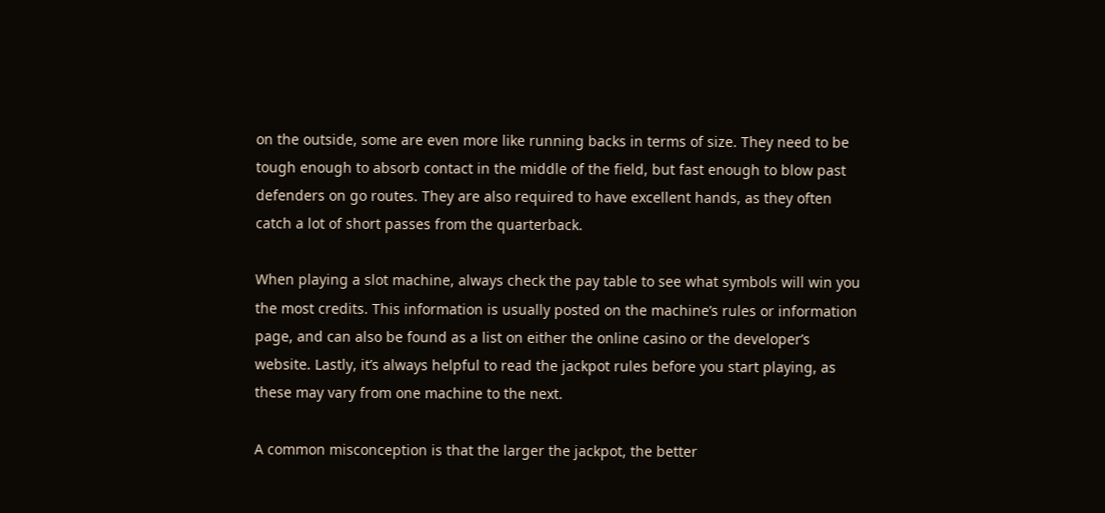on the outside, some are even more like running backs in terms of size. They need to be tough enough to absorb contact in the middle of the field, but fast enough to blow past defenders on go routes. They are also required to have excellent hands, as they often catch a lot of short passes from the quarterback.

When playing a slot machine, always check the pay table to see what symbols will win you the most credits. This information is usually posted on the machine’s rules or information page, and can also be found as a list on either the online casino or the developer’s website. Lastly, it’s always helpful to read the jackpot rules before you start playing, as these may vary from one machine to the next.

A common misconception is that the larger the jackpot, the better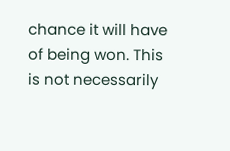chance it will have of being won. This is not necessarily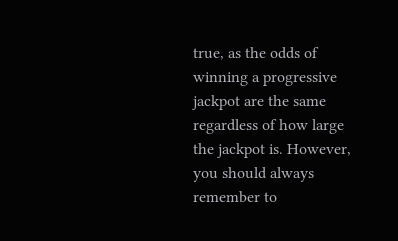true, as the odds of winning a progressive jackpot are the same regardless of how large the jackpot is. However, you should always remember to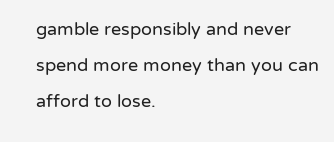gamble responsibly and never spend more money than you can afford to lose.